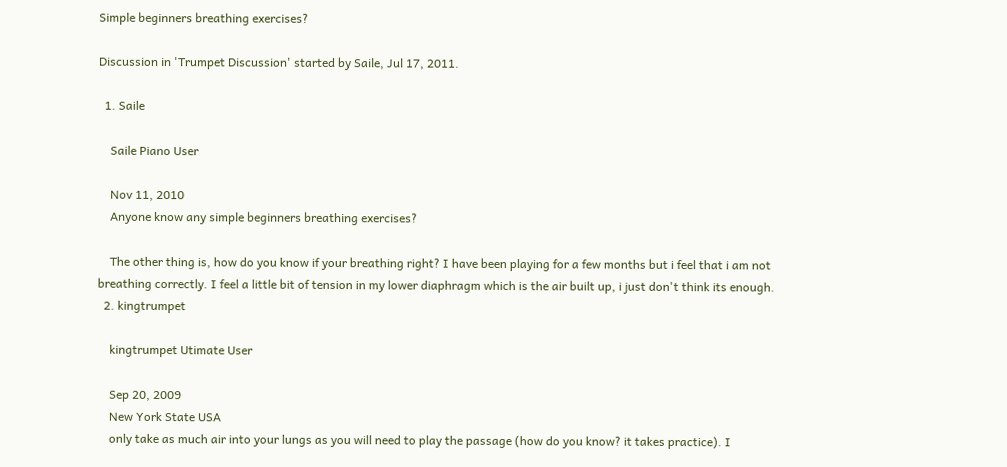Simple beginners breathing exercises?

Discussion in 'Trumpet Discussion' started by Saile, Jul 17, 2011.

  1. Saile

    Saile Piano User

    Nov 11, 2010
    Anyone know any simple beginners breathing exercises?

    The other thing is, how do you know if your breathing right? I have been playing for a few months but i feel that i am not breathing correctly. I feel a little bit of tension in my lower diaphragm which is the air built up, i just don't think its enough.
  2. kingtrumpet

    kingtrumpet Utimate User

    Sep 20, 2009
    New York State USA
    only take as much air into your lungs as you will need to play the passage (how do you know? it takes practice). I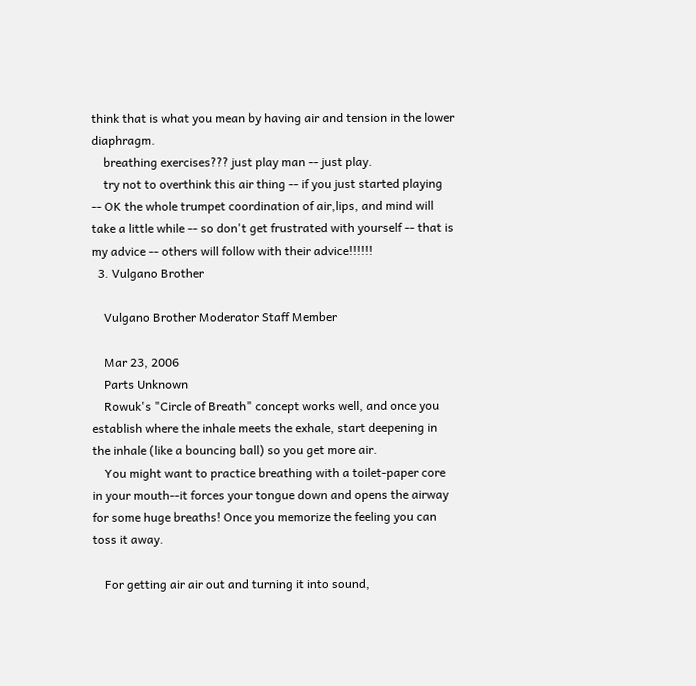think that is what you mean by having air and tension in the lower diaphragm.
    breathing exercises??? just play man -- just play.
    try not to overthink this air thing -- if you just started playing -- OK the whole trumpet coordination of air,lips, and mind will take a little while -- so don't get frustrated with yourself -- that is my advice -- others will follow with their advice!!!!!!
  3. Vulgano Brother

    Vulgano Brother Moderator Staff Member

    Mar 23, 2006
    Parts Unknown
    Rowuk's "Circle of Breath" concept works well, and once you establish where the inhale meets the exhale, start deepening in the inhale (like a bouncing ball) so you get more air.
    You might want to practice breathing with a toilet-paper core in your mouth--it forces your tongue down and opens the airway for some huge breaths! Once you memorize the feeling you can toss it away.

    For getting air air out and turning it into sound,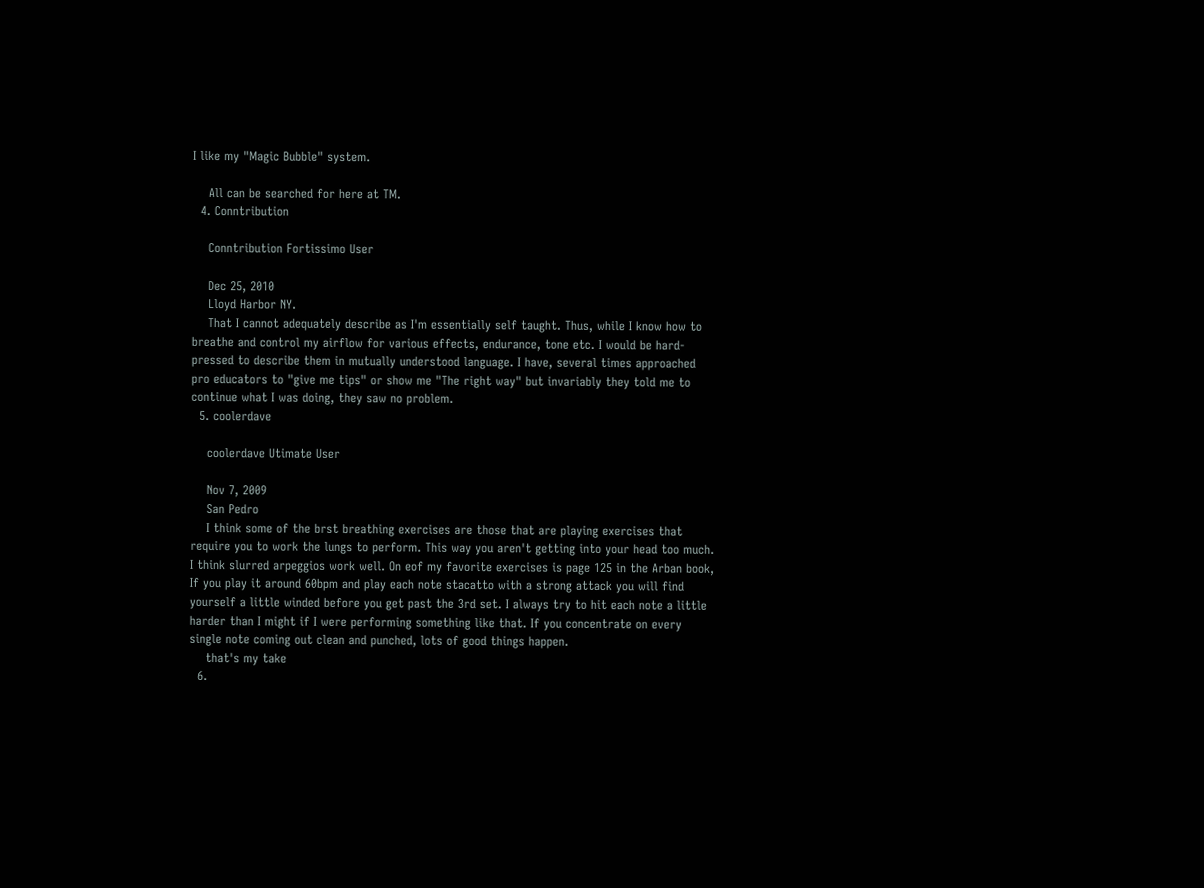I like my "Magic Bubble" system.

    All can be searched for here at TM.
  4. Conntribution

    Conntribution Fortissimo User

    Dec 25, 2010
    Lloyd Harbor NY.
    That I cannot adequately describe as I'm essentially self taught. Thus, while I know how to breathe and control my airflow for various effects, endurance, tone etc. I would be hard-pressed to describe them in mutually understood language. I have, several times approached pro educators to "give me tips" or show me "The right way" but invariably they told me to continue what I was doing, they saw no problem.
  5. coolerdave

    coolerdave Utimate User

    Nov 7, 2009
    San Pedro
    I think some of the brst breathing exercises are those that are playing exercises that require you to work the lungs to perform. This way you aren't getting into your head too much. I think slurred arpeggios work well. On eof my favorite exercises is page 125 in the Arban book, If you play it around 60bpm and play each note stacatto with a strong attack you will find yourself a little winded before you get past the 3rd set. I always try to hit each note a little harder than I might if I were performing something like that. If you concentrate on every single note coming out clean and punched, lots of good things happen.
    that's my take
  6.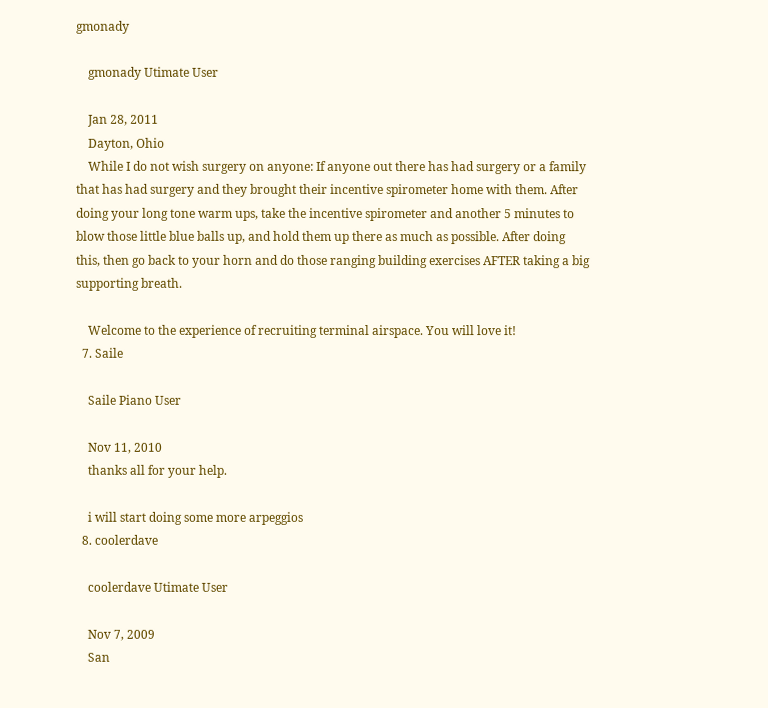gmonady

    gmonady Utimate User

    Jan 28, 2011
    Dayton, Ohio
    While I do not wish surgery on anyone: If anyone out there has had surgery or a family that has had surgery and they brought their incentive spirometer home with them. After doing your long tone warm ups, take the incentive spirometer and another 5 minutes to blow those little blue balls up, and hold them up there as much as possible. After doing this, then go back to your horn and do those ranging building exercises AFTER taking a big supporting breath.

    Welcome to the experience of recruiting terminal airspace. You will love it!
  7. Saile

    Saile Piano User

    Nov 11, 2010
    thanks all for your help.

    i will start doing some more arpeggios
  8. coolerdave

    coolerdave Utimate User

    Nov 7, 2009
    San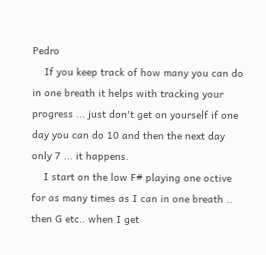Pedro
    If you keep track of how many you can do in one breath it helps with tracking your progress ... just don't get on yourself if one day you can do 10 and then the next day only 7 ... it happens.
    I start on the low F# playing one octive for as many times as I can in one breath .. then G etc.. when I get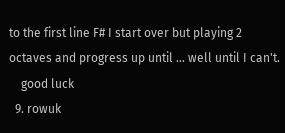to the first line F# I start over but playing 2 octaves and progress up until ... well until I can't.
    good luck
  9. rowuk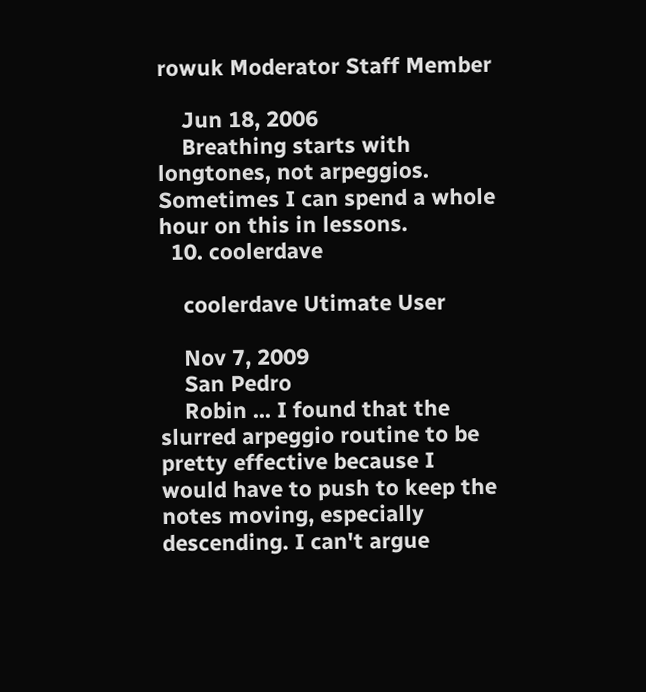rowuk Moderator Staff Member

    Jun 18, 2006
    Breathing starts with longtones, not arpeggios. Sometimes I can spend a whole hour on this in lessons.
  10. coolerdave

    coolerdave Utimate User

    Nov 7, 2009
    San Pedro
    Robin ... I found that the slurred arpeggio routine to be pretty effective because I would have to push to keep the notes moving, especially descending. I can't argue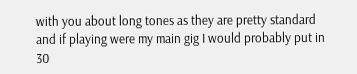with you about long tones as they are pretty standard and if playing were my main gig I would probably put in 30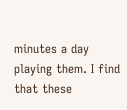minutes a day playing them. I find that these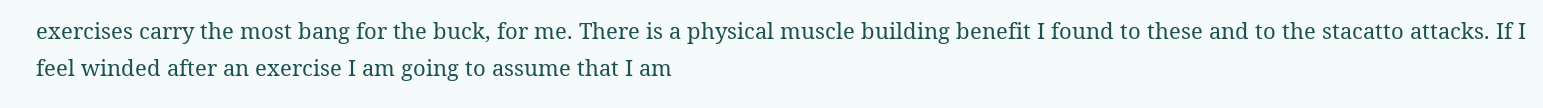exercises carry the most bang for the buck, for me. There is a physical muscle building benefit I found to these and to the stacatto attacks. If I feel winded after an exercise I am going to assume that I am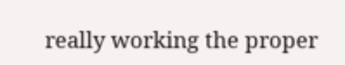really working the proper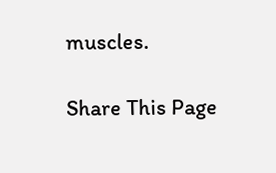muscles.

Share This Page